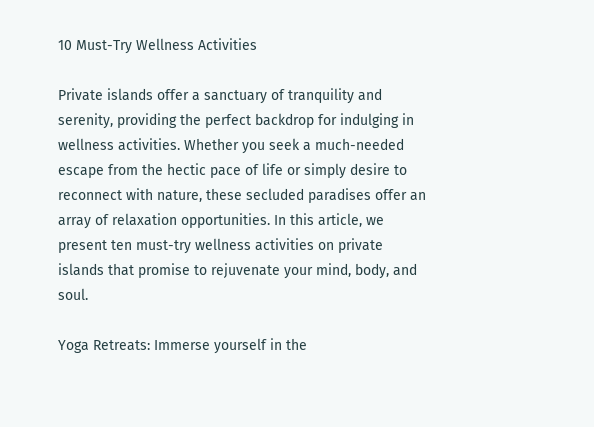10 Must-Try Wellness Activities

Private islands offer a sanctuary of tranquility and serenity, providing the perfect backdrop for indulging in wellness activities. Whether you seek a much-needed escape from the hectic pace of life or simply desire to reconnect with nature, these secluded paradises offer an array of relaxation opportunities. In this article, we present ten must-try wellness activities on private islands that promise to rejuvenate your mind, body, and soul.

Yoga Retreats: Immerse yourself in the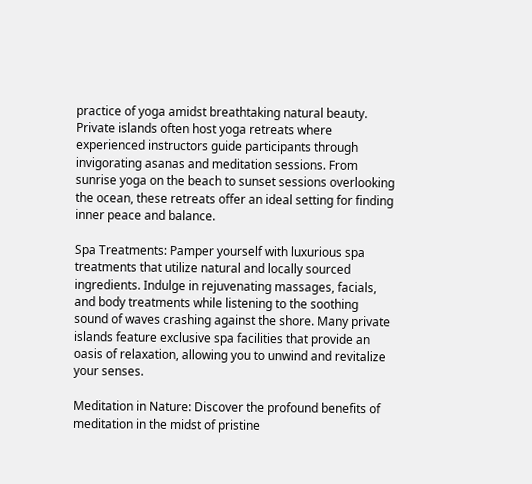practice of yoga amidst breathtaking natural beauty. Private islands often host yoga retreats where experienced instructors guide participants through invigorating asanas and meditation sessions. From sunrise yoga on the beach to sunset sessions overlooking the ocean, these retreats offer an ideal setting for finding inner peace and balance.

Spa Treatments: Pamper yourself with luxurious spa treatments that utilize natural and locally sourced ingredients. Indulge in rejuvenating massages, facials, and body treatments while listening to the soothing sound of waves crashing against the shore. Many private islands feature exclusive spa facilities that provide an oasis of relaxation, allowing you to unwind and revitalize your senses.

Meditation in Nature: Discover the profound benefits of meditation in the midst of pristine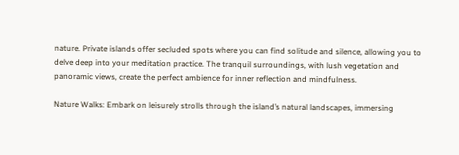nature. Private islands offer secluded spots where you can find solitude and silence, allowing you to delve deep into your meditation practice. The tranquil surroundings, with lush vegetation and panoramic views, create the perfect ambience for inner reflection and mindfulness.

Nature Walks: Embark on leisurely strolls through the island’s natural landscapes, immersing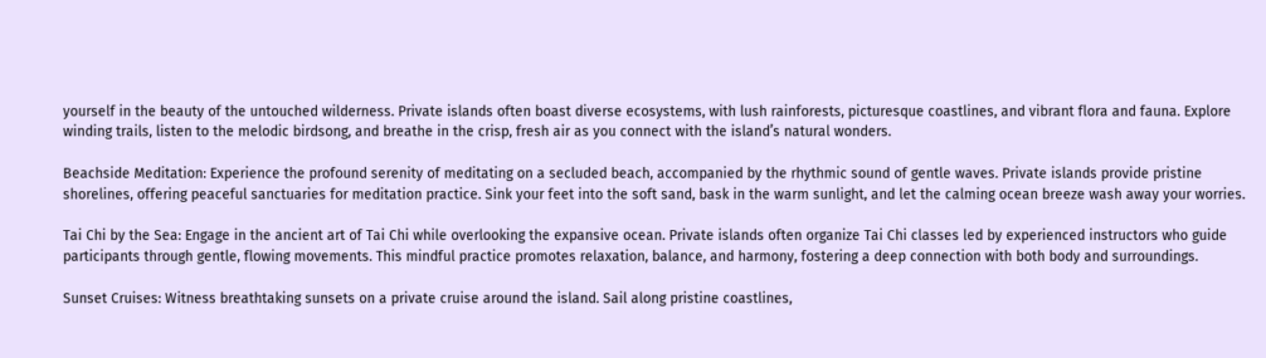yourself in the beauty of the untouched wilderness. Private islands often boast diverse ecosystems, with lush rainforests, picturesque coastlines, and vibrant flora and fauna. Explore winding trails, listen to the melodic birdsong, and breathe in the crisp, fresh air as you connect with the island’s natural wonders.

Beachside Meditation: Experience the profound serenity of meditating on a secluded beach, accompanied by the rhythmic sound of gentle waves. Private islands provide pristine shorelines, offering peaceful sanctuaries for meditation practice. Sink your feet into the soft sand, bask in the warm sunlight, and let the calming ocean breeze wash away your worries.

Tai Chi by the Sea: Engage in the ancient art of Tai Chi while overlooking the expansive ocean. Private islands often organize Tai Chi classes led by experienced instructors who guide participants through gentle, flowing movements. This mindful practice promotes relaxation, balance, and harmony, fostering a deep connection with both body and surroundings.

Sunset Cruises: Witness breathtaking sunsets on a private cruise around the island. Sail along pristine coastlines,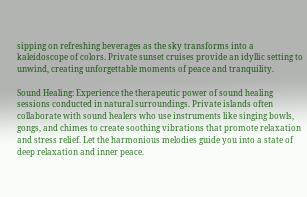sipping on refreshing beverages as the sky transforms into a kaleidoscope of colors. Private sunset cruises provide an idyllic setting to unwind, creating unforgettable moments of peace and tranquility.

Sound Healing: Experience the therapeutic power of sound healing sessions conducted in natural surroundings. Private islands often collaborate with sound healers who use instruments like singing bowls, gongs, and chimes to create soothing vibrations that promote relaxation and stress relief. Let the harmonious melodies guide you into a state of deep relaxation and inner peace.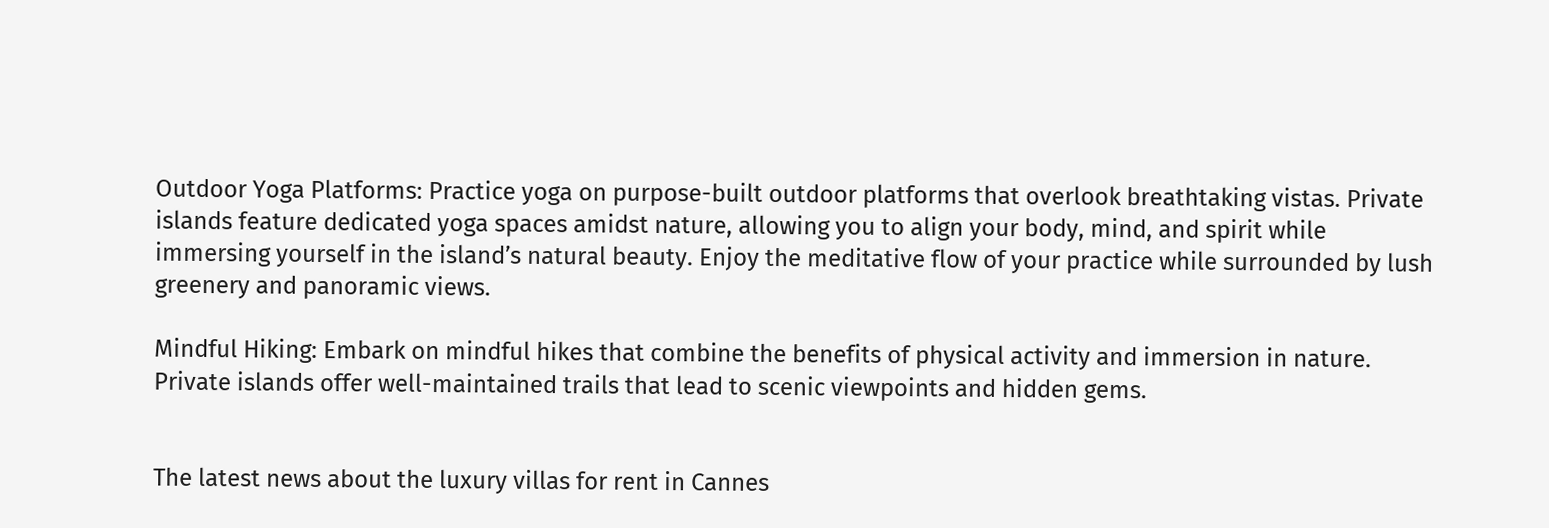Outdoor Yoga Platforms: Practice yoga on purpose-built outdoor platforms that overlook breathtaking vistas. Private islands feature dedicated yoga spaces amidst nature, allowing you to align your body, mind, and spirit while immersing yourself in the island’s natural beauty. Enjoy the meditative flow of your practice while surrounded by lush greenery and panoramic views.

Mindful Hiking: Embark on mindful hikes that combine the benefits of physical activity and immersion in nature. Private islands offer well-maintained trails that lead to scenic viewpoints and hidden gems.


The latest news about the luxury villas for rent in Cannes